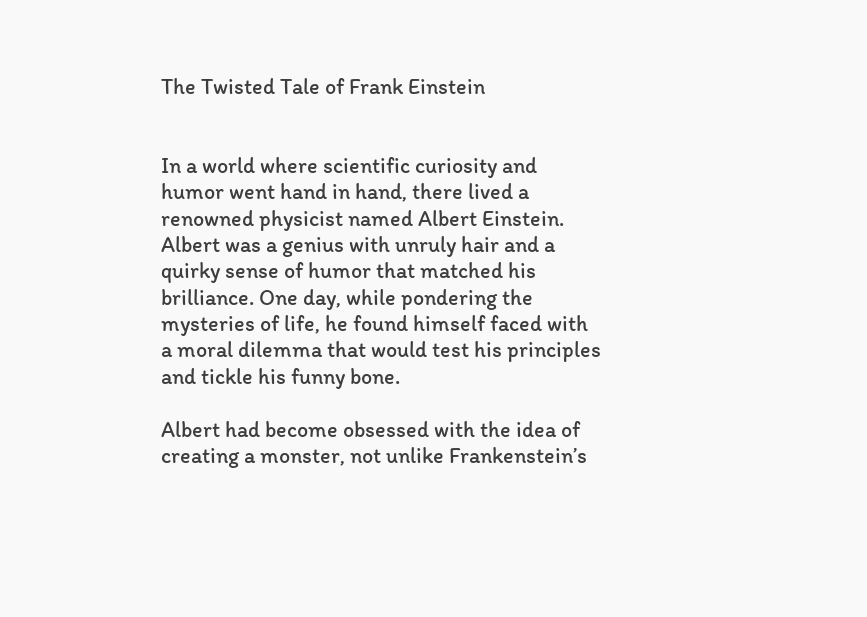The Twisted Tale of Frank Einstein


In a world where scientific curiosity and humor went hand in hand, there lived a renowned physicist named Albert Einstein. Albert was a genius with unruly hair and a quirky sense of humor that matched his brilliance. One day, while pondering the mysteries of life, he found himself faced with a moral dilemma that would test his principles and tickle his funny bone.

Albert had become obsessed with the idea of creating a monster, not unlike Frankenstein’s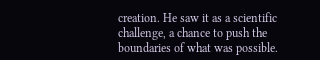creation. He saw it as a scientific challenge, a chance to push the boundaries of what was possible.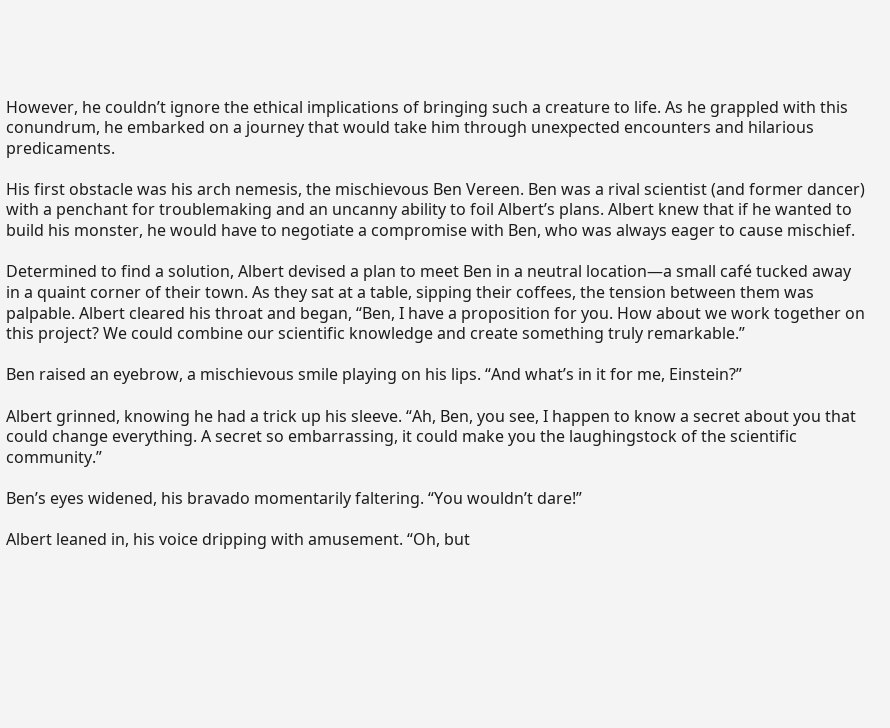However, he couldn’t ignore the ethical implications of bringing such a creature to life. As he grappled with this conundrum, he embarked on a journey that would take him through unexpected encounters and hilarious predicaments.

His first obstacle was his arch nemesis, the mischievous Ben Vereen. Ben was a rival scientist (and former dancer) with a penchant for troublemaking and an uncanny ability to foil Albert’s plans. Albert knew that if he wanted to build his monster, he would have to negotiate a compromise with Ben, who was always eager to cause mischief.

Determined to find a solution, Albert devised a plan to meet Ben in a neutral location—a small café tucked away in a quaint corner of their town. As they sat at a table, sipping their coffees, the tension between them was palpable. Albert cleared his throat and began, “Ben, I have a proposition for you. How about we work together on this project? We could combine our scientific knowledge and create something truly remarkable.”

Ben raised an eyebrow, a mischievous smile playing on his lips. “And what’s in it for me, Einstein?”

Albert grinned, knowing he had a trick up his sleeve. “Ah, Ben, you see, I happen to know a secret about you that could change everything. A secret so embarrassing, it could make you the laughingstock of the scientific community.”

Ben’s eyes widened, his bravado momentarily faltering. “You wouldn’t dare!”

Albert leaned in, his voice dripping with amusement. “Oh, but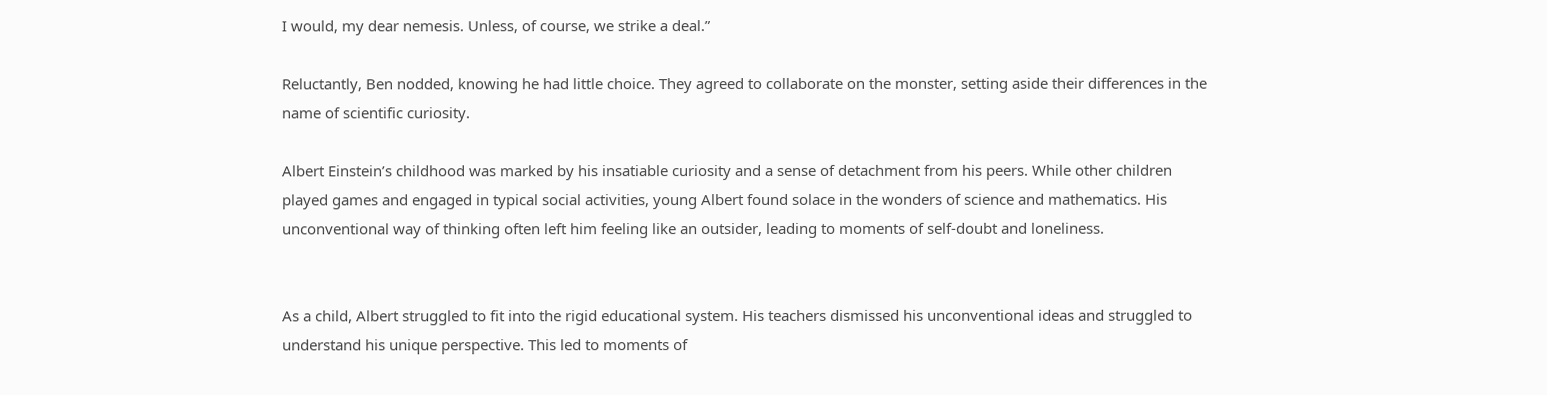I would, my dear nemesis. Unless, of course, we strike a deal.”

Reluctantly, Ben nodded, knowing he had little choice. They agreed to collaborate on the monster, setting aside their differences in the name of scientific curiosity.

Albert Einstein’s childhood was marked by his insatiable curiosity and a sense of detachment from his peers. While other children played games and engaged in typical social activities, young Albert found solace in the wonders of science and mathematics. His unconventional way of thinking often left him feeling like an outsider, leading to moments of self-doubt and loneliness.


As a child, Albert struggled to fit into the rigid educational system. His teachers dismissed his unconventional ideas and struggled to understand his unique perspective. This led to moments of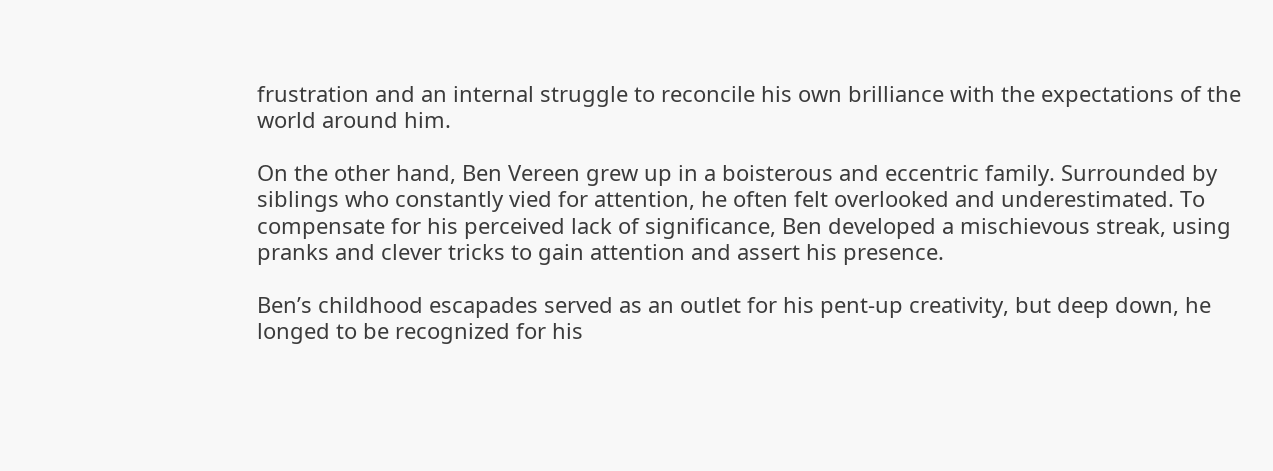frustration and an internal struggle to reconcile his own brilliance with the expectations of the world around him.

On the other hand, Ben Vereen grew up in a boisterous and eccentric family. Surrounded by siblings who constantly vied for attention, he often felt overlooked and underestimated. To compensate for his perceived lack of significance, Ben developed a mischievous streak, using pranks and clever tricks to gain attention and assert his presence.

Ben’s childhood escapades served as an outlet for his pent-up creativity, but deep down, he longed to be recognized for his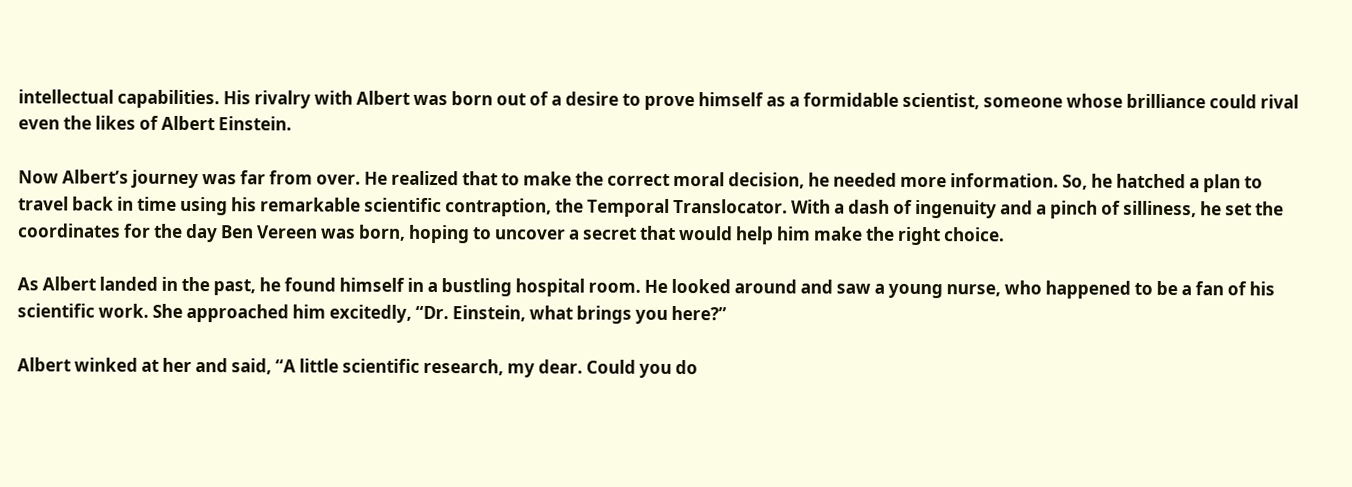intellectual capabilities. His rivalry with Albert was born out of a desire to prove himself as a formidable scientist, someone whose brilliance could rival even the likes of Albert Einstein.

Now Albert’s journey was far from over. He realized that to make the correct moral decision, he needed more information. So, he hatched a plan to travel back in time using his remarkable scientific contraption, the Temporal Translocator. With a dash of ingenuity and a pinch of silliness, he set the coordinates for the day Ben Vereen was born, hoping to uncover a secret that would help him make the right choice.

As Albert landed in the past, he found himself in a bustling hospital room. He looked around and saw a young nurse, who happened to be a fan of his scientific work. She approached him excitedly, “Dr. Einstein, what brings you here?”

Albert winked at her and said, “A little scientific research, my dear. Could you do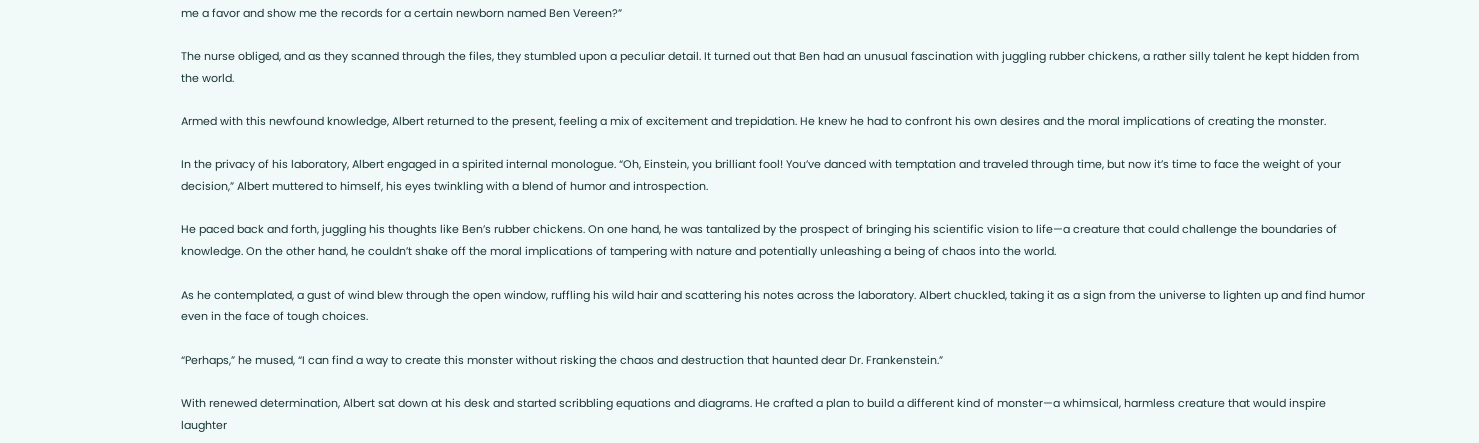me a favor and show me the records for a certain newborn named Ben Vereen?”

The nurse obliged, and as they scanned through the files, they stumbled upon a peculiar detail. It turned out that Ben had an unusual fascination with juggling rubber chickens, a rather silly talent he kept hidden from the world.

Armed with this newfound knowledge, Albert returned to the present, feeling a mix of excitement and trepidation. He knew he had to confront his own desires and the moral implications of creating the monster.

In the privacy of his laboratory, Albert engaged in a spirited internal monologue. “Oh, Einstein, you brilliant fool! You’ve danced with temptation and traveled through time, but now it’s time to face the weight of your decision,” Albert muttered to himself, his eyes twinkling with a blend of humor and introspection.

He paced back and forth, juggling his thoughts like Ben’s rubber chickens. On one hand, he was tantalized by the prospect of bringing his scientific vision to life—a creature that could challenge the boundaries of knowledge. On the other hand, he couldn’t shake off the moral implications of tampering with nature and potentially unleashing a being of chaos into the world.

As he contemplated, a gust of wind blew through the open window, ruffling his wild hair and scattering his notes across the laboratory. Albert chuckled, taking it as a sign from the universe to lighten up and find humor even in the face of tough choices.

“Perhaps,” he mused, “I can find a way to create this monster without risking the chaos and destruction that haunted dear Dr. Frankenstein.”

With renewed determination, Albert sat down at his desk and started scribbling equations and diagrams. He crafted a plan to build a different kind of monster—a whimsical, harmless creature that would inspire laughter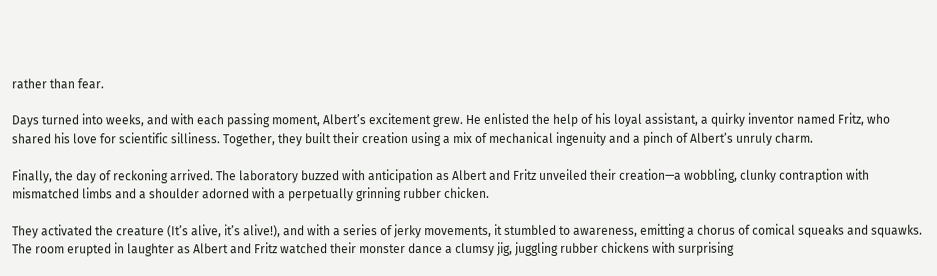rather than fear.

Days turned into weeks, and with each passing moment, Albert’s excitement grew. He enlisted the help of his loyal assistant, a quirky inventor named Fritz, who shared his love for scientific silliness. Together, they built their creation using a mix of mechanical ingenuity and a pinch of Albert’s unruly charm.

Finally, the day of reckoning arrived. The laboratory buzzed with anticipation as Albert and Fritz unveiled their creation—a wobbling, clunky contraption with mismatched limbs and a shoulder adorned with a perpetually grinning rubber chicken.

They activated the creature (It’s alive, it’s alive!), and with a series of jerky movements, it stumbled to awareness, emitting a chorus of comical squeaks and squawks. The room erupted in laughter as Albert and Fritz watched their monster dance a clumsy jig, juggling rubber chickens with surprising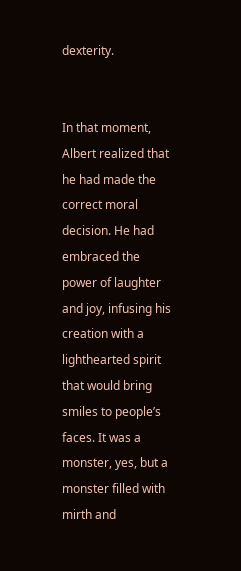dexterity.


In that moment, Albert realized that he had made the correct moral decision. He had embraced the power of laughter and joy, infusing his creation with a lighthearted spirit that would bring smiles to people’s faces. It was a monster, yes, but a monster filled with mirth and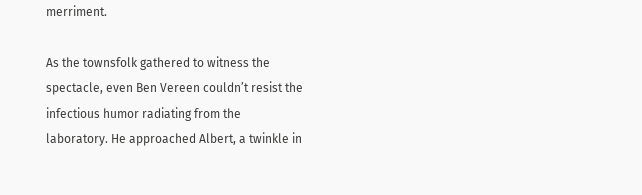merriment.

As the townsfolk gathered to witness the spectacle, even Ben Vereen couldn’t resist the infectious humor radiating from the laboratory. He approached Albert, a twinkle in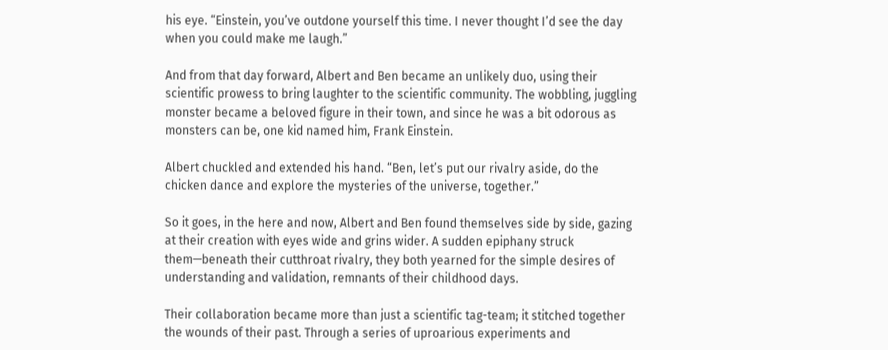his eye. “Einstein, you’ve outdone yourself this time. I never thought I’d see the day when you could make me laugh.”

And from that day forward, Albert and Ben became an unlikely duo, using their scientific prowess to bring laughter to the scientific community. The wobbling, juggling monster became a beloved figure in their town, and since he was a bit odorous as monsters can be, one kid named him, Frank Einstein.

Albert chuckled and extended his hand. “Ben, let’s put our rivalry aside, do the chicken dance and explore the mysteries of the universe, together.”

So it goes, in the here and now, Albert and Ben found themselves side by side, gazing at their creation with eyes wide and grins wider. A sudden epiphany struck them—beneath their cutthroat rivalry, they both yearned for the simple desires of understanding and validation, remnants of their childhood days.

Their collaboration became more than just a scientific tag-team; it stitched together the wounds of their past. Through a series of uproarious experiments and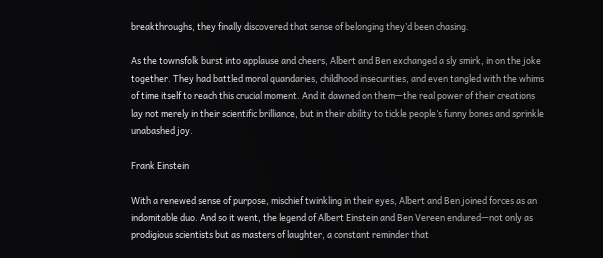breakthroughs, they finally discovered that sense of belonging they’d been chasing.

As the townsfolk burst into applause and cheers, Albert and Ben exchanged a sly smirk, in on the joke together. They had battled moral quandaries, childhood insecurities, and even tangled with the whims of time itself to reach this crucial moment. And it dawned on them—the real power of their creations lay not merely in their scientific brilliance, but in their ability to tickle people’s funny bones and sprinkle unabashed joy.

Frank Einstein

With a renewed sense of purpose, mischief twinkling in their eyes, Albert and Ben joined forces as an indomitable duo. And so it went, the legend of Albert Einstein and Ben Vereen endured—not only as prodigious scientists but as masters of laughter, a constant reminder that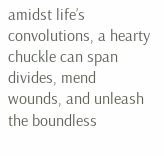amidst life’s convolutions, a hearty chuckle can span divides, mend wounds, and unleash the boundless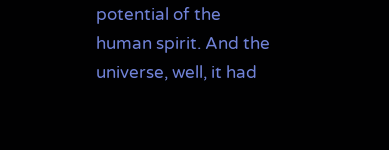potential of the human spirit. And the universe, well, it had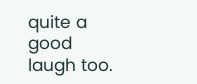quite a good laugh too.